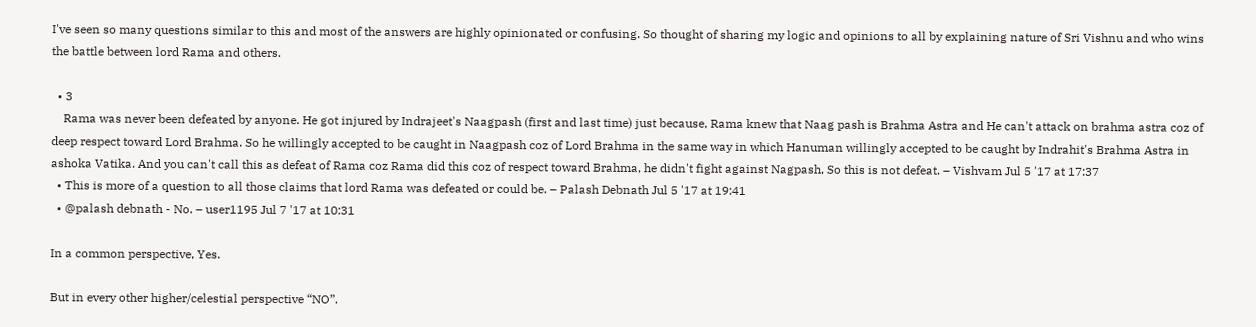I've seen so many questions similar to this and most of the answers are highly opinionated or confusing. So thought of sharing my logic and opinions to all by explaining nature of Sri Vishnu and who wins the battle between lord Rama and others.

  • 3
    Rama was never been defeated by anyone. He got injured by Indrajeet's Naagpash (first and last time) just because, Rama knew that Naag pash is Brahma Astra and He can't attack on brahma astra coz of deep respect toward Lord Brahma. So he willingly accepted to be caught in Naagpash coz of Lord Brahma in the same way in which Hanuman willingly accepted to be caught by Indrahit's Brahma Astra in ashoka Vatika. And you can't call this as defeat of Rama coz Rama did this coz of respect toward Brahma, he didn't fight against Nagpash, So this is not defeat. – Vishvam Jul 5 '17 at 17:37
  • This is more of a question to all those claims that lord Rama was defeated or could be. – Palash Debnath Jul 5 '17 at 19:41
  • @palash debnath - No. – user1195 Jul 7 '17 at 10:31

In a common perspective, Yes.

But in every other higher/celestial perspective “NO”.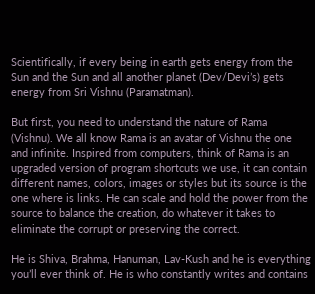Scientifically, if every being in earth gets energy from the Sun and the Sun and all another planet (Dev/Devi’s) gets energy from Sri Vishnu (Paramatman).

But first, you need to understand the nature of Rama (Vishnu). We all know Rama is an avatar of Vishnu the one and infinite. Inspired from computers, think of Rama is an upgraded version of program shortcuts we use, it can contain different names, colors, images or styles but its source is the one where is links. He can scale and hold the power from the source to balance the creation, do whatever it takes to eliminate the corrupt or preserving the correct.

He is Shiva, Brahma, Hanuman, Lav-Kush and he is everything you’ll ever think of. He is who constantly writes and contains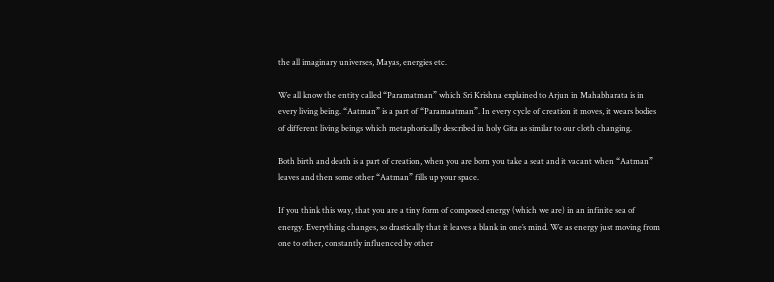the all imaginary universes, Mayas, energies etc.

We all know the entity called “Paramatman” which Sri Krishna explained to Arjun in Mahabharata is in every living being. “Aatman” is a part of “Paramaatman”. In every cycle of creation it moves, it wears bodies of different living beings which metaphorically described in holy Gita as similar to our cloth changing.

Both birth and death is a part of creation, when you are born you take a seat and it vacant when “Aatman” leaves and then some other “Aatman” fills up your space.

If you think this way, that you are a tiny form of composed energy (which we are) in an infinite sea of energy. Everything changes, so drastically that it leaves a blank in one’s mind. We as energy just moving from one to other, constantly influenced by other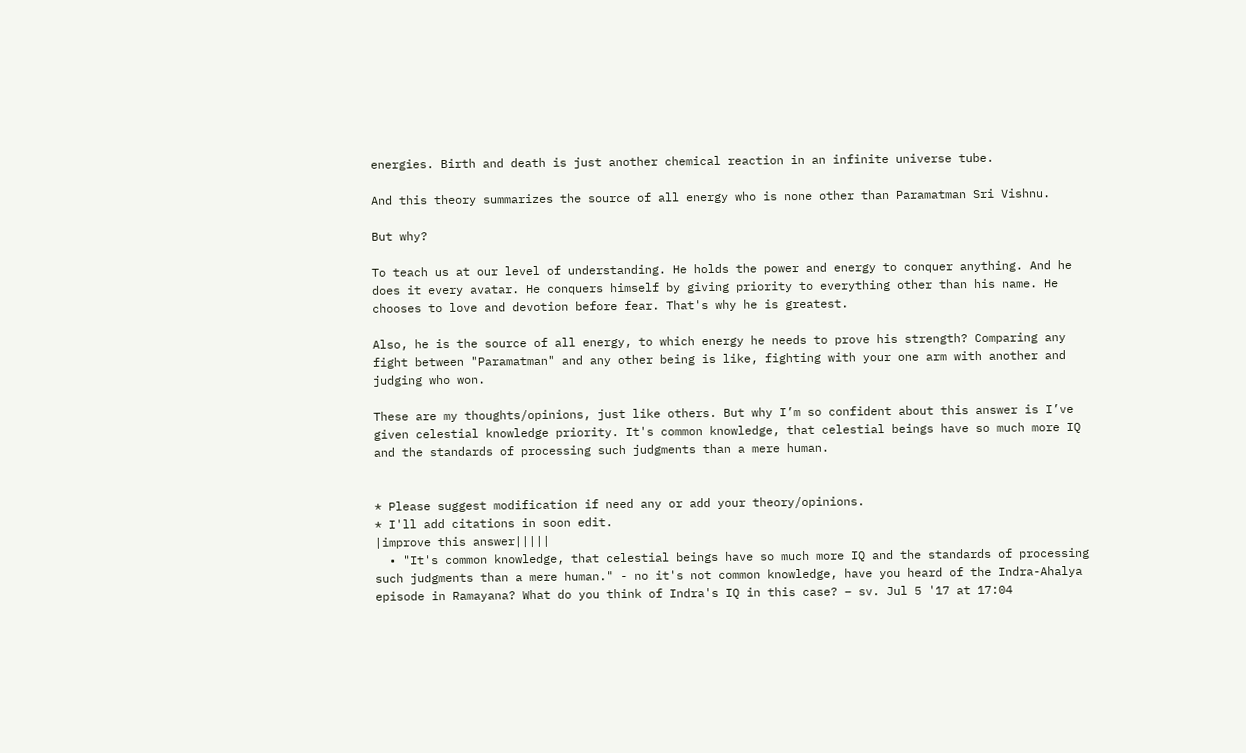energies. Birth and death is just another chemical reaction in an infinite universe tube.

And this theory summarizes the source of all energy who is none other than Paramatman Sri Vishnu.

But why?

To teach us at our level of understanding. He holds the power and energy to conquer anything. And he does it every avatar. He conquers himself by giving priority to everything other than his name. He chooses to love and devotion before fear. That's why he is greatest.

Also, he is the source of all energy, to which energy he needs to prove his strength? Comparing any fight between "Paramatman" and any other being is like, fighting with your one arm with another and judging who won.

These are my thoughts/opinions, just like others. But why I’m so confident about this answer is I’ve given celestial knowledge priority. It's common knowledge, that celestial beings have so much more IQ and the standards of processing such judgments than a mere human.


* Please suggest modification if need any or add your theory/opinions.
* I'll add citations in soon edit.
|improve this answer|||||
  • "It's common knowledge, that celestial beings have so much more IQ and the standards of processing such judgments than a mere human." - no it's not common knowledge, have you heard of the Indra-Ahalya episode in Ramayana? What do you think of Indra's IQ in this case? – sv. Jul 5 '17 at 17:04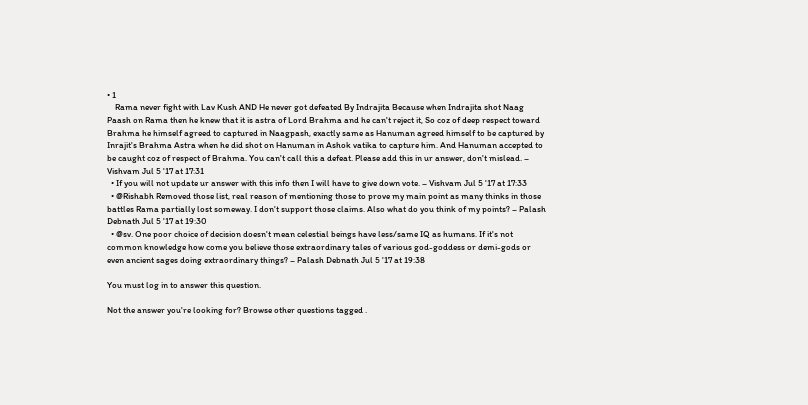• 1
    Rama never fight with Lav Kush AND He never got defeated By Indrajita Because when Indrajita shot Naag Paash on Rama then he knew that it is astra of Lord Brahma and he can't reject it, So coz of deep respect toward Brahma he himself agreed to captured in Naagpash, exactly same as Hanuman agreed himself to be captured by Inrajit's Brahma Astra when he did shot on Hanuman in Ashok vatika to capture him. And Hanuman accepted to be caught coz of respect of Brahma. You can't call this a defeat. Please add this in ur answer, don't mislead. – Vishvam Jul 5 '17 at 17:31
  • If you will not update ur answer with this info then I will have to give down vote. – Vishvam Jul 5 '17 at 17:33
  • @Rishabh Removed those list, real reason of mentioning those to prove my main point as many thinks in those battles Rama partially lost someway. I don't support those claims. Also what do you think of my points? – Palash Debnath Jul 5 '17 at 19:30
  • @sv. One poor choice of decision doesn't mean celestial beings have less/same IQ as humans. If it's not common knowledge how come you believe those extraordinary tales of various god-goddess or demi-gods or even ancient sages doing extraordinary things? – Palash Debnath Jul 5 '17 at 19:38

You must log in to answer this question.

Not the answer you're looking for? Browse other questions tagged .